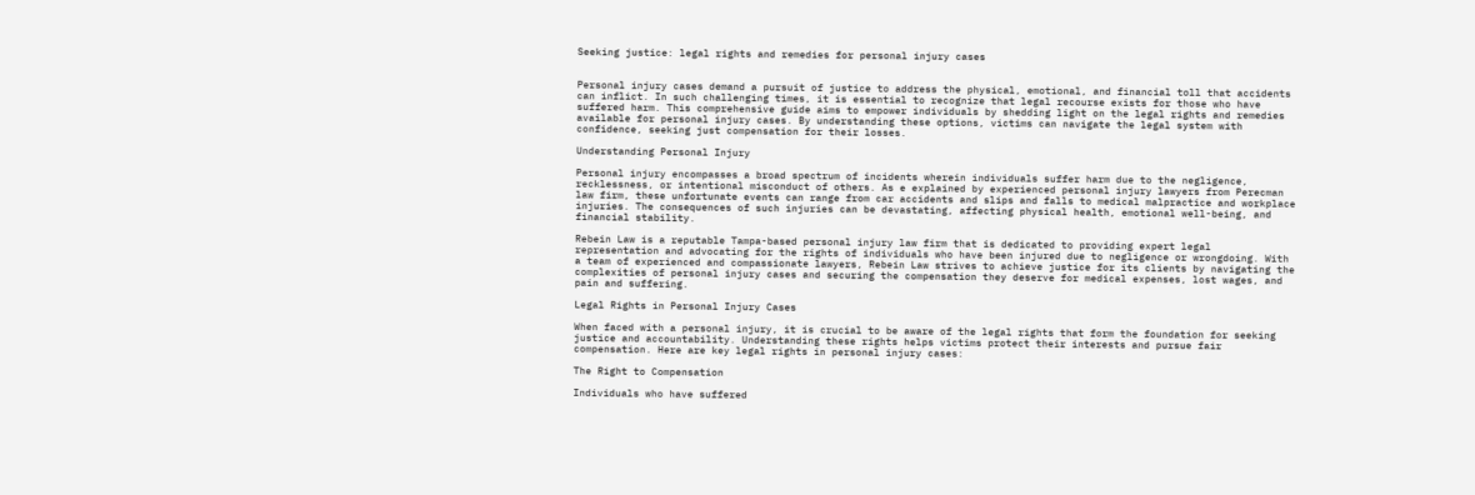Seeking justice: legal rights and remedies for personal injury cases


Personal injury cases demand a pursuit of justice to address the physical, emotional, and financial toll that accidents can inflict. In such challenging times, it is essential to recognize that legal recourse exists for those who have suffered harm. This comprehensive guide aims to empower individuals by shedding light on the legal rights and remedies available for personal injury cases. By understanding these options, victims can navigate the legal system with confidence, seeking just compensation for their losses.

Understanding Personal Injury

Personal injury encompasses a broad spectrum of incidents wherein individuals suffer harm due to the negligence, recklessness, or intentional misconduct of others. As e explained by experienced personal injury lawyers from Perecman law firm, these unfortunate events can range from car accidents and slips and falls to medical malpractice and workplace injuries. The consequences of such injuries can be devastating, affecting physical health, emotional well-being, and financial stability.

Rebein Law is a reputable Tampa-based personal injury law firm that is dedicated to providing expert legal representation and advocating for the rights of individuals who have been injured due to negligence or wrongdoing. With a team of experienced and compassionate lawyers, Rebein Law strives to achieve justice for its clients by navigating the complexities of personal injury cases and securing the compensation they deserve for medical expenses, lost wages, and pain and suffering.

Legal Rights in Personal Injury Cases

When faced with a personal injury, it is crucial to be aware of the legal rights that form the foundation for seeking justice and accountability. Understanding these rights helps victims protect their interests and pursue fair compensation. Here are key legal rights in personal injury cases:

The Right to Compensation

Individuals who have suffered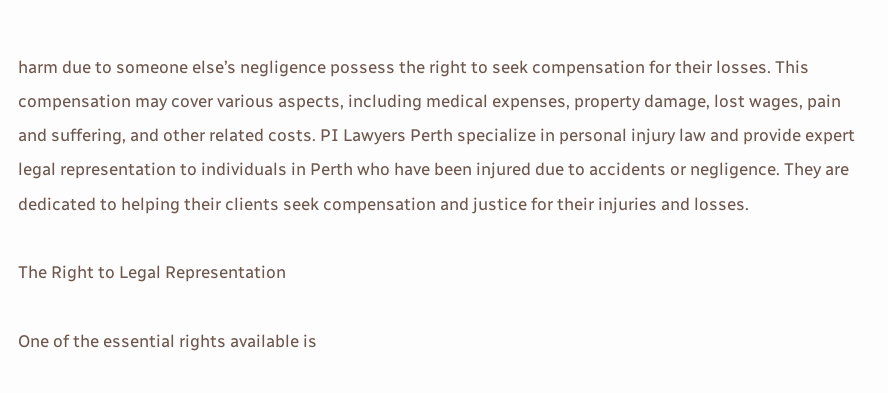harm due to someone else’s negligence possess the right to seek compensation for their losses. This compensation may cover various aspects, including medical expenses, property damage, lost wages, pain and suffering, and other related costs. PI Lawyers Perth specialize in personal injury law and provide expert legal representation to individuals in Perth who have been injured due to accidents or negligence. They are dedicated to helping their clients seek compensation and justice for their injuries and losses.

The Right to Legal Representation

One of the essential rights available is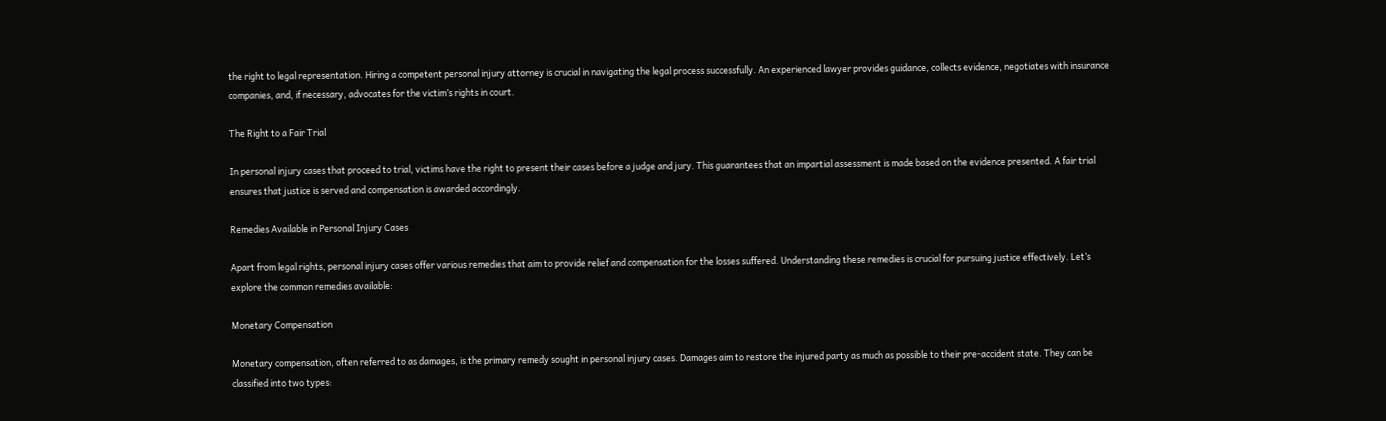the right to legal representation. Hiring a competent personal injury attorney is crucial in navigating the legal process successfully. An experienced lawyer provides guidance, collects evidence, negotiates with insurance companies, and, if necessary, advocates for the victim’s rights in court.

The Right to a Fair Trial

In personal injury cases that proceed to trial, victims have the right to present their cases before a judge and jury. This guarantees that an impartial assessment is made based on the evidence presented. A fair trial ensures that justice is served and compensation is awarded accordingly.

Remedies Available in Personal Injury Cases

Apart from legal rights, personal injury cases offer various remedies that aim to provide relief and compensation for the losses suffered. Understanding these remedies is crucial for pursuing justice effectively. Let’s explore the common remedies available:

Monetary Compensation

Monetary compensation, often referred to as damages, is the primary remedy sought in personal injury cases. Damages aim to restore the injured party as much as possible to their pre-accident state. They can be classified into two types: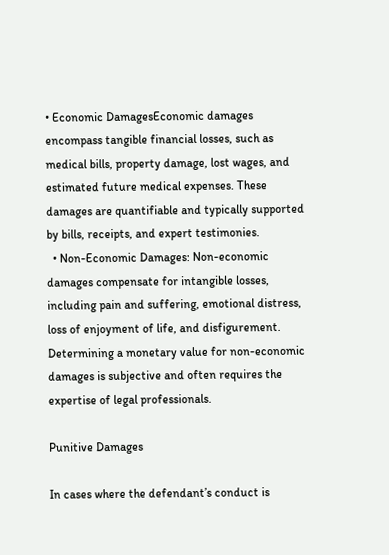• Economic DamagesEconomic damages encompass tangible financial losses, such as medical bills, property damage, lost wages, and estimated future medical expenses. These damages are quantifiable and typically supported by bills, receipts, and expert testimonies.
  • Non-Economic Damages: Non-economic damages compensate for intangible losses, including pain and suffering, emotional distress, loss of enjoyment of life, and disfigurement. Determining a monetary value for non-economic damages is subjective and often requires the expertise of legal professionals.

Punitive Damages

In cases where the defendant’s conduct is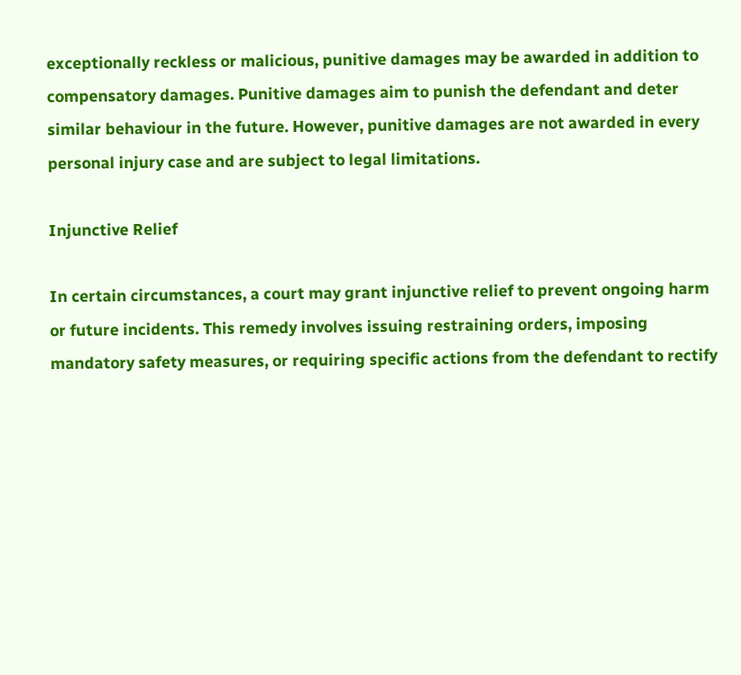exceptionally reckless or malicious, punitive damages may be awarded in addition to compensatory damages. Punitive damages aim to punish the defendant and deter similar behaviour in the future. However, punitive damages are not awarded in every personal injury case and are subject to legal limitations.

Injunctive Relief

In certain circumstances, a court may grant injunctive relief to prevent ongoing harm or future incidents. This remedy involves issuing restraining orders, imposing mandatory safety measures, or requiring specific actions from the defendant to rectify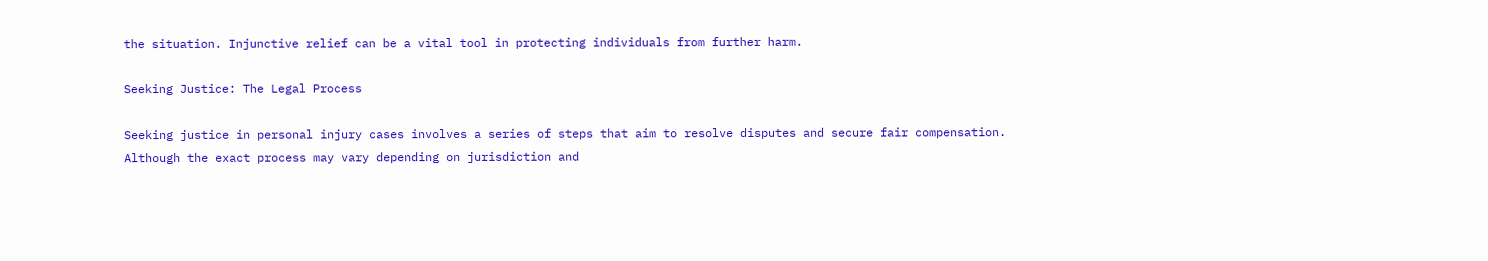the situation. Injunctive relief can be a vital tool in protecting individuals from further harm.

Seeking Justice: The Legal Process

Seeking justice in personal injury cases involves a series of steps that aim to resolve disputes and secure fair compensation. Although the exact process may vary depending on jurisdiction and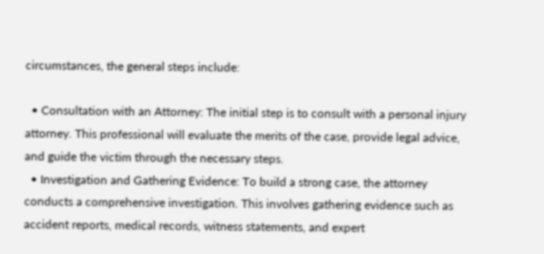circumstances, the general steps include:

  • Consultation with an Attorney: The initial step is to consult with a personal injury attorney. This professional will evaluate the merits of the case, provide legal advice, and guide the victim through the necessary steps.
  • Investigation and Gathering Evidence: To build a strong case, the attorney conducts a comprehensive investigation. This involves gathering evidence such as accident reports, medical records, witness statements, and expert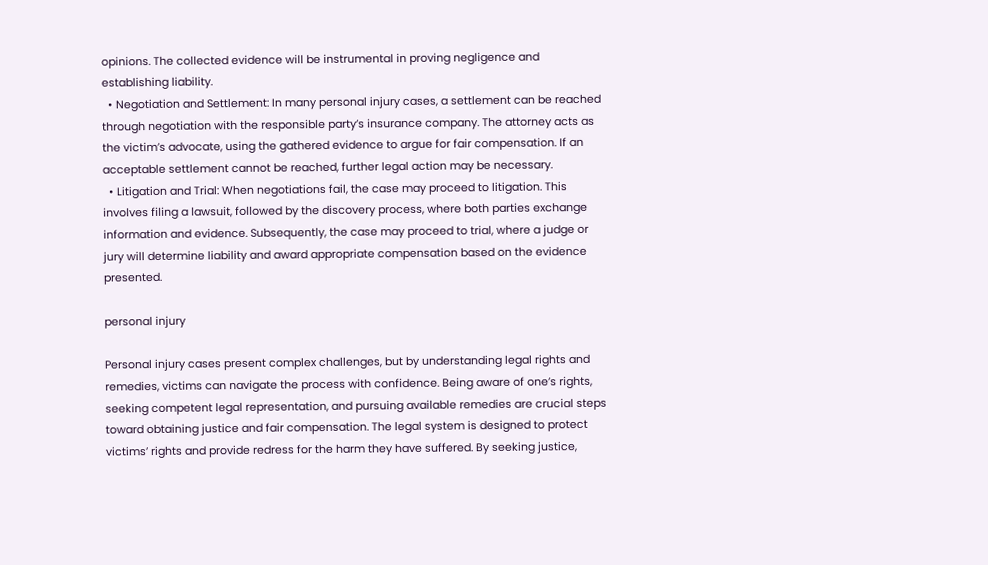opinions. The collected evidence will be instrumental in proving negligence and establishing liability.
  • Negotiation and Settlement: In many personal injury cases, a settlement can be reached through negotiation with the responsible party’s insurance company. The attorney acts as the victim’s advocate, using the gathered evidence to argue for fair compensation. If an acceptable settlement cannot be reached, further legal action may be necessary.
  • Litigation and Trial: When negotiations fail, the case may proceed to litigation. This involves filing a lawsuit, followed by the discovery process, where both parties exchange information and evidence. Subsequently, the case may proceed to trial, where a judge or jury will determine liability and award appropriate compensation based on the evidence presented.

personal injury

Personal injury cases present complex challenges, but by understanding legal rights and remedies, victims can navigate the process with confidence. Being aware of one’s rights, seeking competent legal representation, and pursuing available remedies are crucial steps toward obtaining justice and fair compensation. The legal system is designed to protect victims’ rights and provide redress for the harm they have suffered. By seeking justice,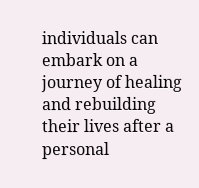individuals can embark on a journey of healing and rebuilding their lives after a personal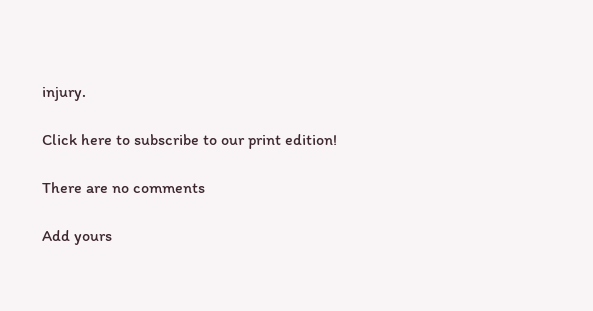injury.

Click here to subscribe to our print edition!

There are no comments

Add yours